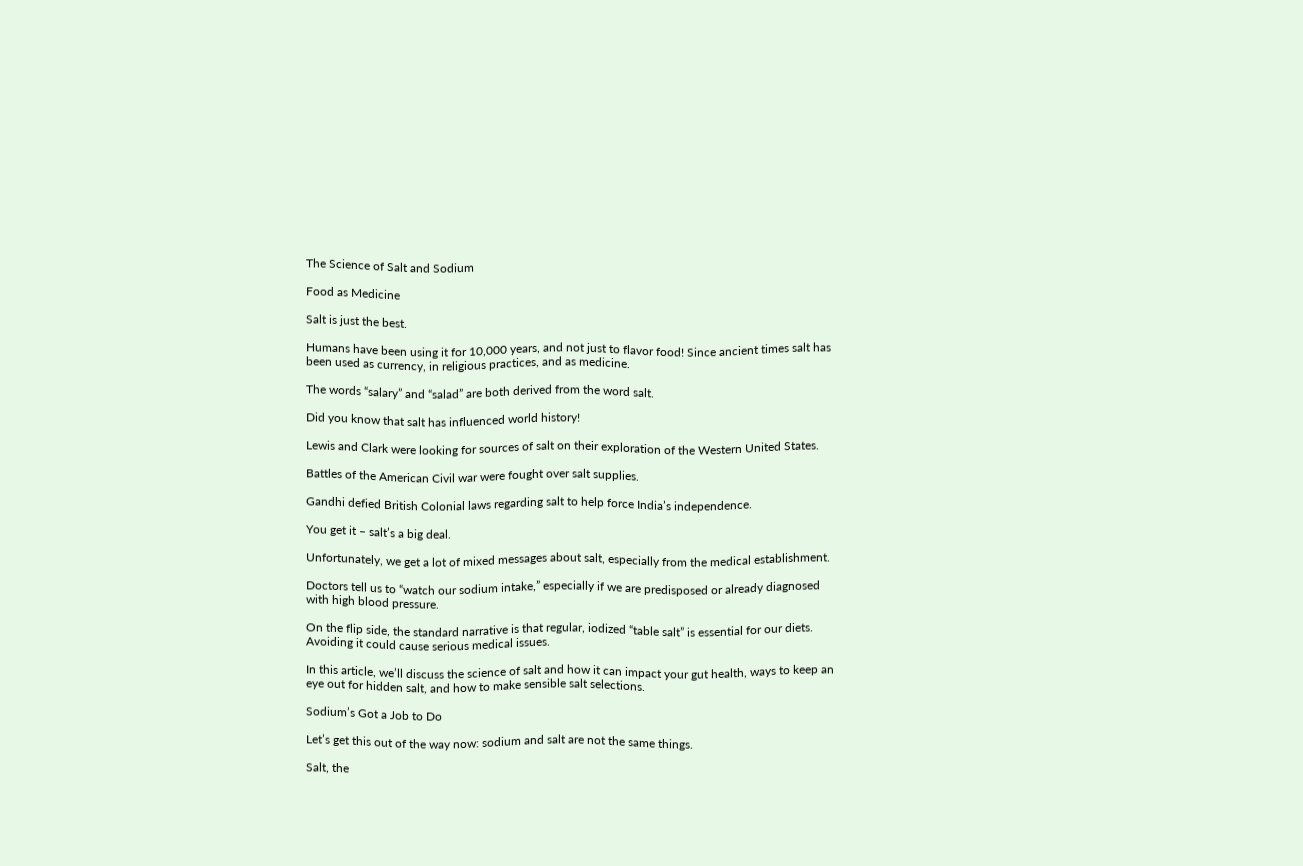The Science of Salt and Sodium

Food as Medicine

Salt is just the best.

Humans have been using it for 10,000 years, and not just to flavor food! Since ancient times salt has been used as currency, in religious practices, and as medicine.

The words “salary” and “salad” are both derived from the word salt.

Did you know that salt has influenced world history!

Lewis and Clark were looking for sources of salt on their exploration of the Western United States.

Battles of the American Civil war were fought over salt supplies.

Gandhi defied British Colonial laws regarding salt to help force India’s independence.

You get it – salt’s a big deal.

Unfortunately, we get a lot of mixed messages about salt, especially from the medical establishment.

Doctors tell us to “watch our sodium intake,” especially if we are predisposed or already diagnosed with high blood pressure.

On the flip side, the standard narrative is that regular, iodized “table salt” is essential for our diets. Avoiding it could cause serious medical issues.

In this article, we’ll discuss the science of salt and how it can impact your gut health, ways to keep an eye out for hidden salt, and how to make sensible salt selections.

Sodium’s Got a Job to Do

Let’s get this out of the way now: sodium and salt are not the same things.

Salt, the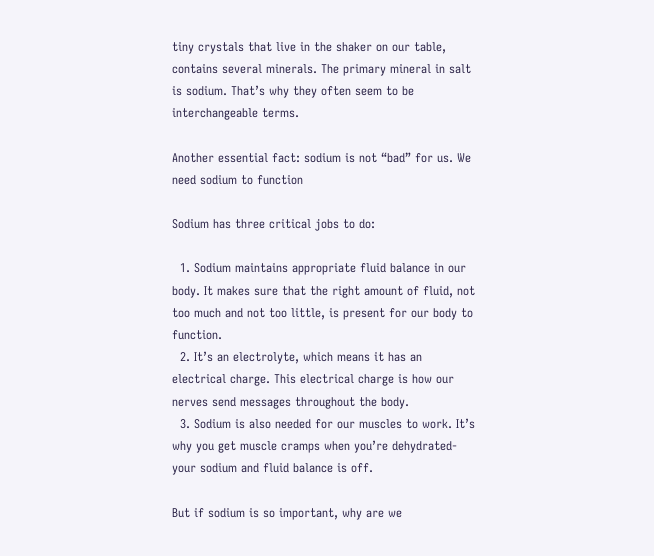tiny crystals that live in the shaker on our table, contains several minerals. The primary mineral in salt is sodium. That’s why they often seem to be interchangeable terms.

Another essential fact: sodium is not “bad” for us. We need sodium to function

Sodium has three critical jobs to do:

  1. Sodium maintains appropriate fluid balance in our body. It makes sure that the right amount of fluid, not too much and not too little, is present for our body to function.
  2. It’s an electrolyte, which means it has an electrical charge. This electrical charge is how our nerves send messages throughout the body.
  3. Sodium is also needed for our muscles to work. It’s why you get muscle cramps when you’re dehydrated- your sodium and fluid balance is off.

But if sodium is so important, why are we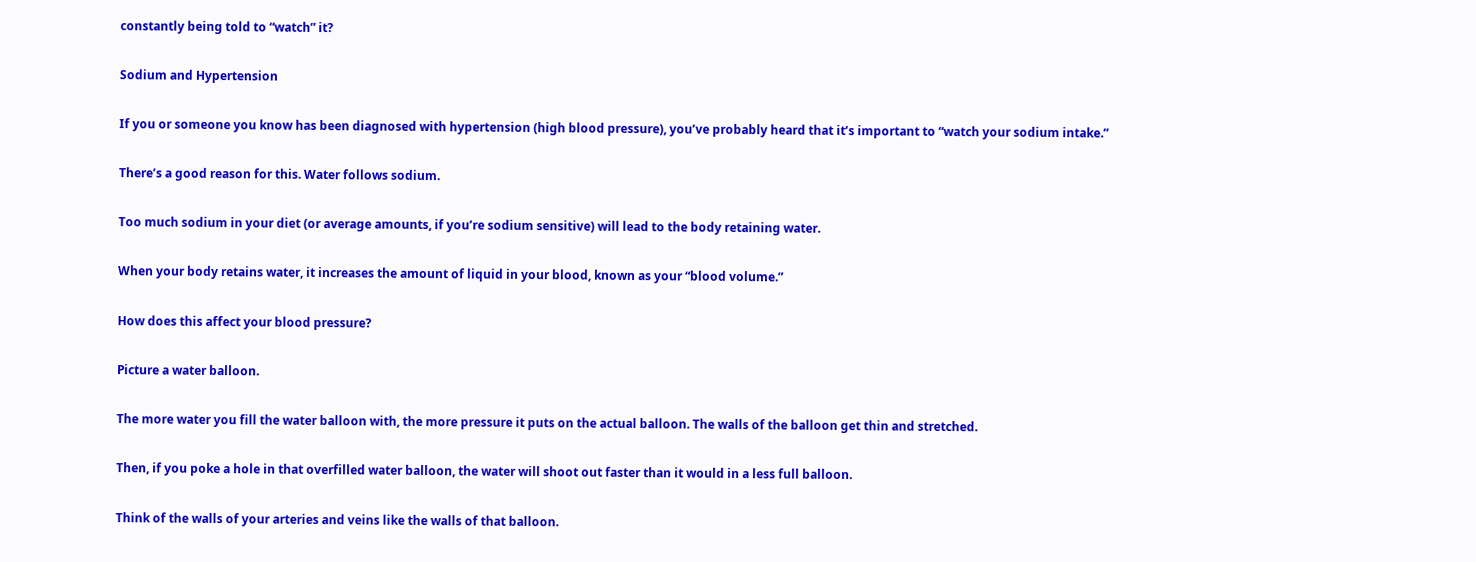constantly being told to “watch” it?

Sodium and Hypertension

If you or someone you know has been diagnosed with hypertension (high blood pressure), you’ve probably heard that it’s important to “watch your sodium intake.”

There’s a good reason for this. Water follows sodium.

Too much sodium in your diet (or average amounts, if you’re sodium sensitive) will lead to the body retaining water.

When your body retains water, it increases the amount of liquid in your blood, known as your “blood volume.”

How does this affect your blood pressure?

Picture a water balloon.

The more water you fill the water balloon with, the more pressure it puts on the actual balloon. The walls of the balloon get thin and stretched.

Then, if you poke a hole in that overfilled water balloon, the water will shoot out faster than it would in a less full balloon.

Think of the walls of your arteries and veins like the walls of that balloon.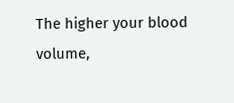The higher your blood volume,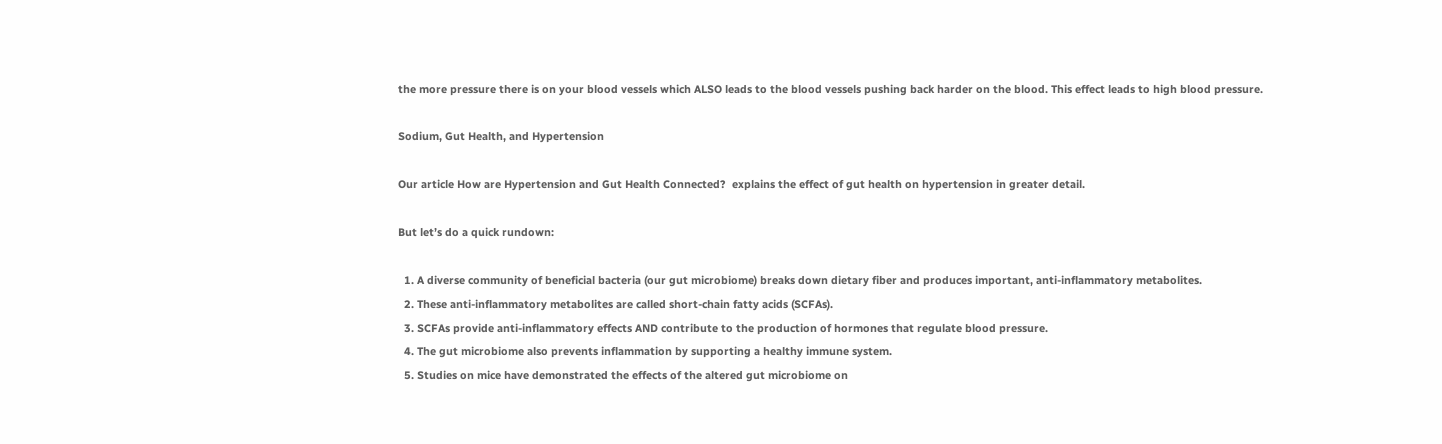the more pressure there is on your blood vessels which ALSO leads to the blood vessels pushing back harder on the blood. This effect leads to high blood pressure.

Sodium, Gut Health, and Hypertension

Our article How are Hypertension and Gut Health Connected?  explains the effect of gut health on hypertension in greater detail.

But let’s do a quick rundown:

  1. A diverse community of beneficial bacteria (our gut microbiome) breaks down dietary fiber and produces important, anti-inflammatory metabolites.
  2. These anti-inflammatory metabolites are called short-chain fatty acids (SCFAs).
  3. SCFAs provide anti-inflammatory effects AND contribute to the production of hormones that regulate blood pressure.
  4. The gut microbiome also prevents inflammation by supporting a healthy immune system.
  5. Studies on mice have demonstrated the effects of the altered gut microbiome on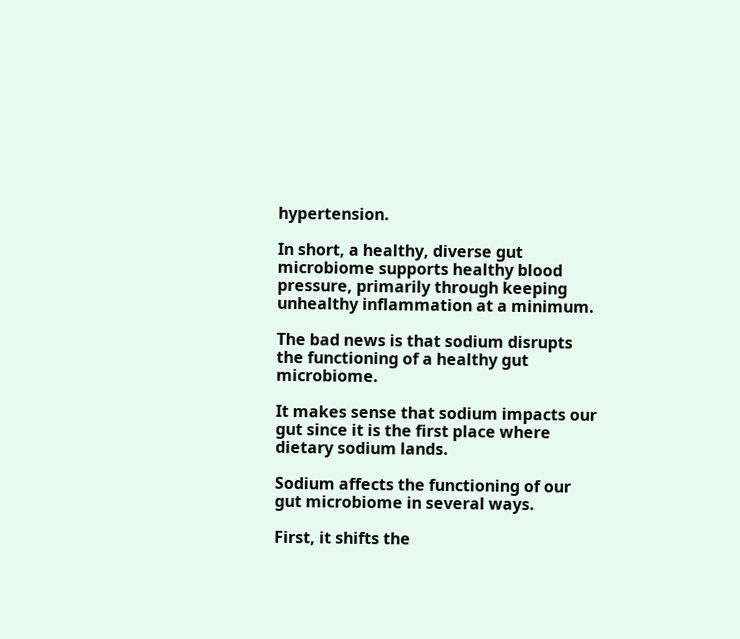hypertension.

In short, a healthy, diverse gut microbiome supports healthy blood pressure, primarily through keeping unhealthy inflammation at a minimum.

The bad news is that sodium disrupts the functioning of a healthy gut microbiome.

It makes sense that sodium impacts our gut since it is the first place where dietary sodium lands.

Sodium affects the functioning of our gut microbiome in several ways.

First, it shifts the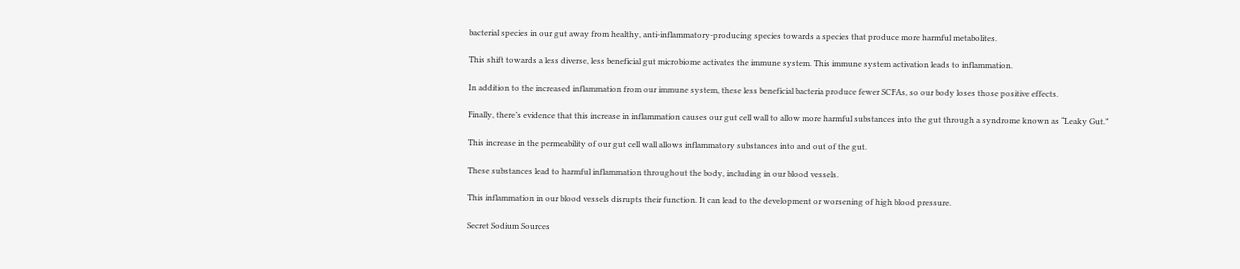bacterial species in our gut away from healthy, anti-inflammatory-producing species towards a species that produce more harmful metabolites.

This shift towards a less diverse, less beneficial gut microbiome activates the immune system. This immune system activation leads to inflammation.

In addition to the increased inflammation from our immune system, these less beneficial bacteria produce fewer SCFAs, so our body loses those positive effects.

Finally, there’s evidence that this increase in inflammation causes our gut cell wall to allow more harmful substances into the gut through a syndrome known as “Leaky Gut.”

This increase in the permeability of our gut cell wall allows inflammatory substances into and out of the gut.

These substances lead to harmful inflammation throughout the body, including in our blood vessels.

This inflammation in our blood vessels disrupts their function. It can lead to the development or worsening of high blood pressure.

Secret Sodium Sources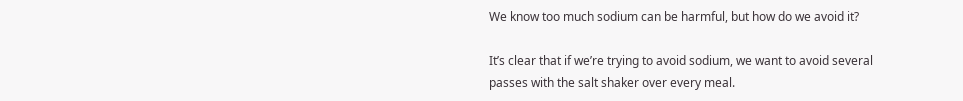We know too much sodium can be harmful, but how do we avoid it?

It’s clear that if we’re trying to avoid sodium, we want to avoid several passes with the salt shaker over every meal.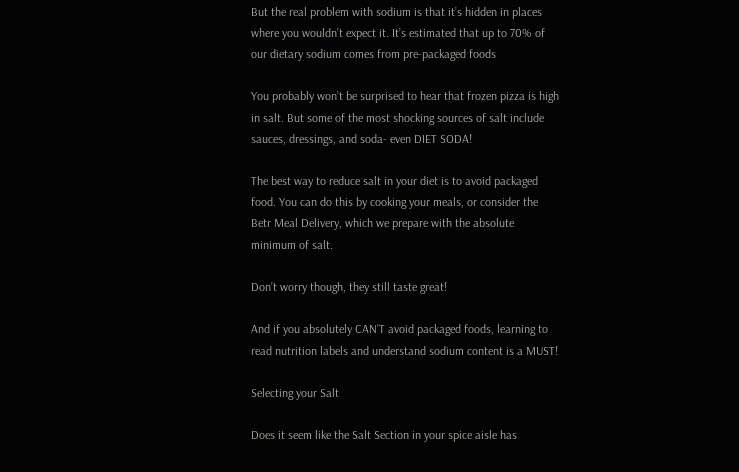But the real problem with sodium is that it’s hidden in places where you wouldn’t expect it. It’s estimated that up to 70% of our dietary sodium comes from pre-packaged foods

You probably won’t be surprised to hear that frozen pizza is high in salt. But some of the most shocking sources of salt include sauces, dressings, and soda- even DIET SODA!

The best way to reduce salt in your diet is to avoid packaged food. You can do this by cooking your meals, or consider the Betr Meal Delivery, which we prepare with the absolute minimum of salt.

Don’t worry though, they still taste great!

And if you absolutely CAN’T avoid packaged foods, learning to read nutrition labels and understand sodium content is a MUST!

Selecting your Salt

Does it seem like the Salt Section in your spice aisle has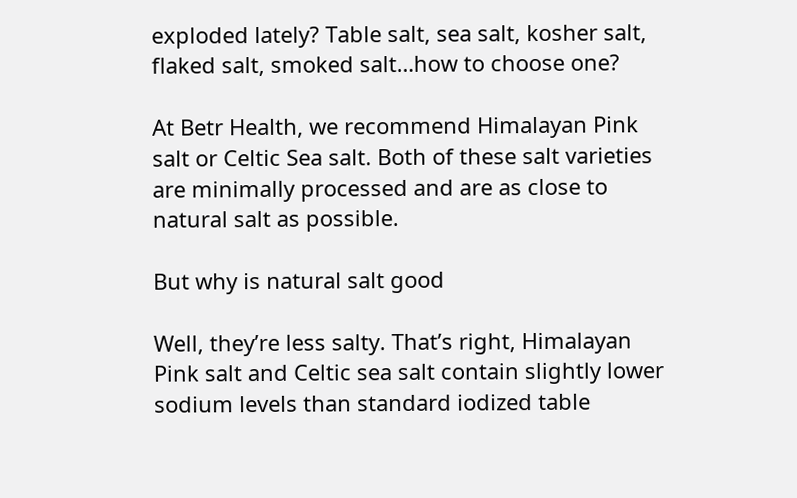exploded lately? Table salt, sea salt, kosher salt, flaked salt, smoked salt…how to choose one?

At Betr Health, we recommend Himalayan Pink salt or Celtic Sea salt. Both of these salt varieties are minimally processed and are as close to natural salt as possible.

But why is natural salt good

Well, they’re less salty. That’s right, Himalayan Pink salt and Celtic sea salt contain slightly lower sodium levels than standard iodized table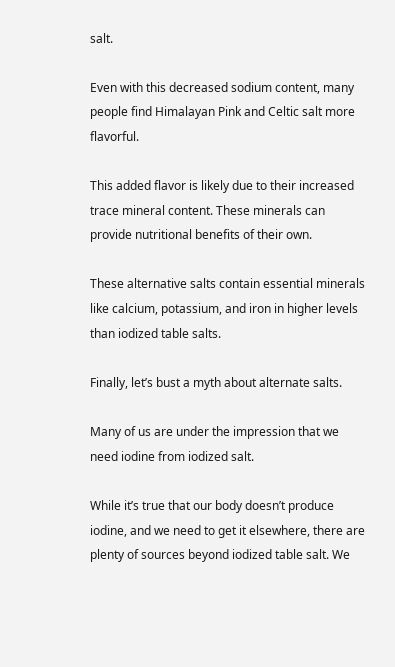salt.

Even with this decreased sodium content, many people find Himalayan Pink and Celtic salt more flavorful.

This added flavor is likely due to their increased trace mineral content. These minerals can provide nutritional benefits of their own.

These alternative salts contain essential minerals like calcium, potassium, and iron in higher levels than iodized table salts.

Finally, let’s bust a myth about alternate salts.

Many of us are under the impression that we need iodine from iodized salt.

While it’s true that our body doesn’t produce iodine, and we need to get it elsewhere, there are plenty of sources beyond iodized table salt. We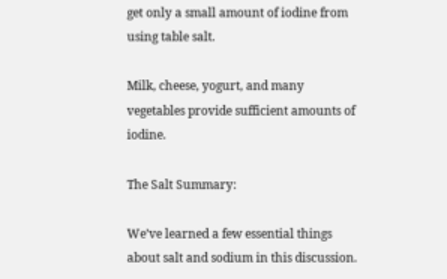get only a small amount of iodine from using table salt.

Milk, cheese, yogurt, and many vegetables provide sufficient amounts of iodine.

The Salt Summary:

We’ve learned a few essential things about salt and sodium in this discussion.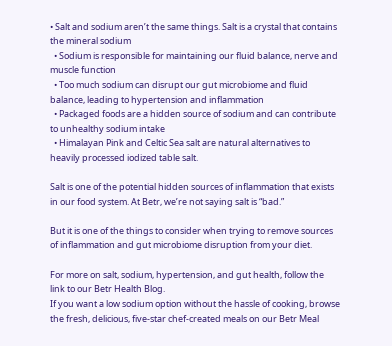• Salt and sodium aren’t the same things. Salt is a crystal that contains the mineral sodium
  • Sodium is responsible for maintaining our fluid balance, nerve and muscle function
  • Too much sodium can disrupt our gut microbiome and fluid balance, leading to hypertension and inflammation
  • Packaged foods are a hidden source of sodium and can contribute to unhealthy sodium intake
  • Himalayan Pink and Celtic Sea salt are natural alternatives to heavily processed iodized table salt.

Salt is one of the potential hidden sources of inflammation that exists in our food system. At Betr, we’re not saying salt is “bad.”

But it is one of the things to consider when trying to remove sources of inflammation and gut microbiome disruption from your diet.

For more on salt, sodium, hypertension, and gut health, follow the link to our Betr Health Blog.
If you want a low sodium option without the hassle of cooking, browse the fresh, delicious, five-star chef-created meals on our Betr Meal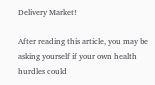Delivery Market!

After reading this article, you may be asking yourself if your own health hurdles could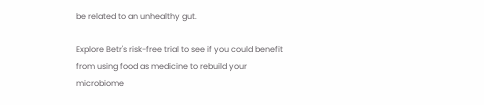be related to an unhealthy gut.

Explore Betr's risk-free trial to see if you could benefit from using food as medicine to rebuild your microbiome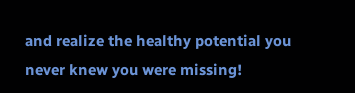and realize the healthy potential you never knew you were missing!